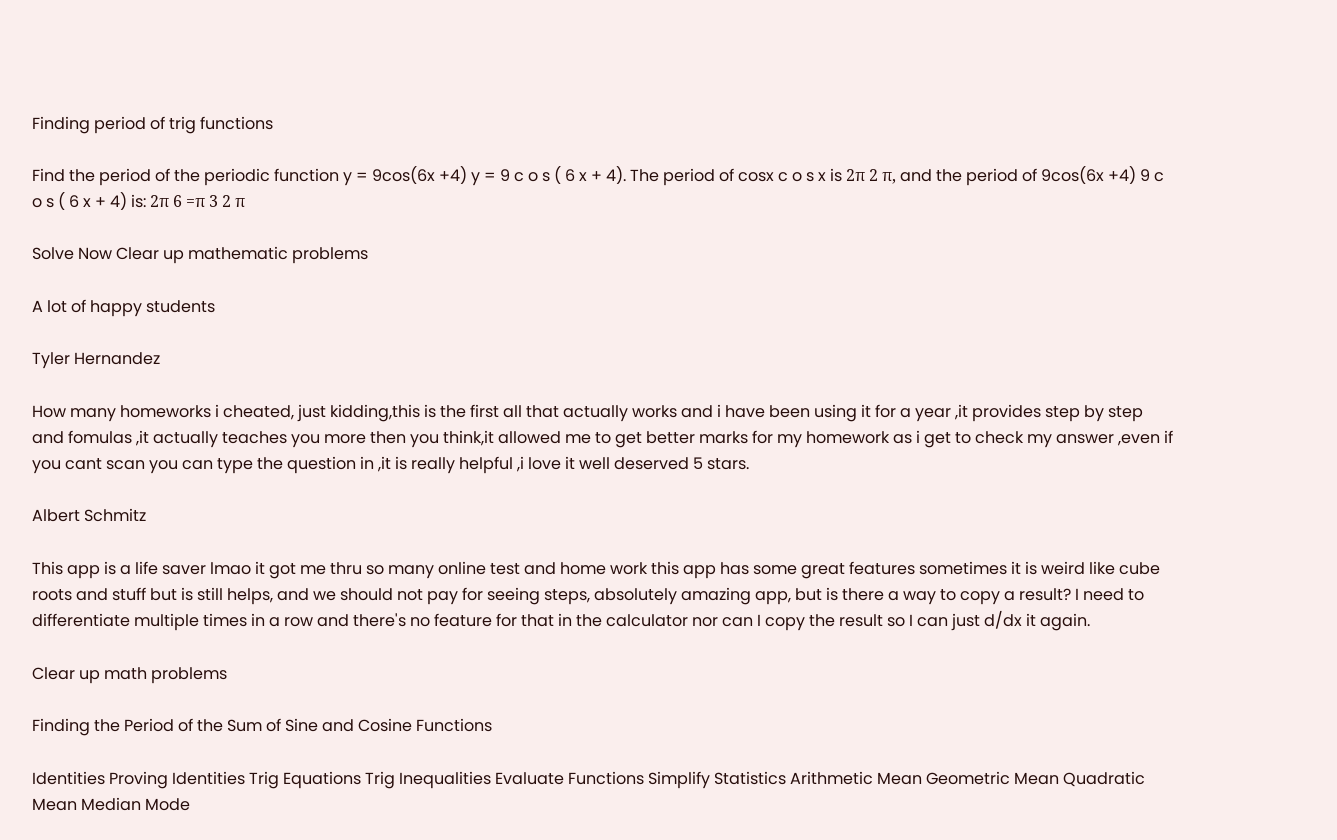Finding period of trig functions

Find the period of the periodic function y = 9cos(6x +4) y = 9 c o s ( 6 x + 4). The period of cosx c o s x is 2π 2 π, and the period of 9cos(6x +4) 9 c o s ( 6 x + 4) is: 2π 6 =π 3 2 π

Solve Now Clear up mathematic problems

A lot of happy students

Tyler Hernandez

How many homeworks i cheated, just kidding,this is the first all that actually works and i have been using it for a year ,it provides step by step and fomulas ,it actually teaches you more then you think,it allowed me to get better marks for my homework as i get to check my answer ,even if you cant scan you can type the question in ,it is really helpful ,i love it well deserved 5 stars.

Albert Schmitz

This app is a life saver lmao it got me thru so many online test and home work this app has some great features sometimes it is weird like cube roots and stuff but is still helps, and we should not pay for seeing steps, absolutely amazing app, but is there a way to copy a result? I need to differentiate multiple times in a row and there's no feature for that in the calculator nor can I copy the result so I can just d/dx it again.

Clear up math problems

Finding the Period of the Sum of Sine and Cosine Functions

Identities Proving Identities Trig Equations Trig Inequalities Evaluate Functions Simplify Statistics Arithmetic Mean Geometric Mean Quadratic Mean Median Mode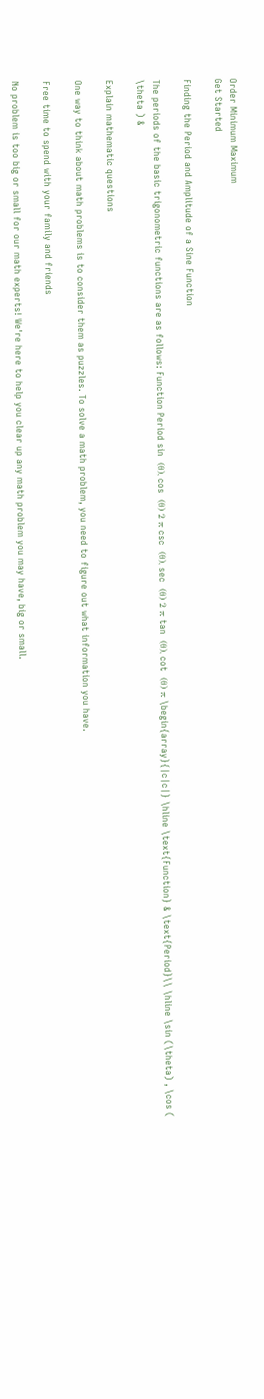Order Minimum Maximum
Get Started

Finding the Period and Amplitude of a Sine Function

The periods of the basic trigonometric functions are as follows: Function Period sin  (θ), cos  (θ) 2 π csc  (θ), sec  (θ) 2 π tan  (θ), cot  (θ) π \begin{array}{|c|c|} \hline \text{Function} & \text{Period}\\ \hline \sin (\theta) , \cos ( \theta ) &

Explain mathematic questions

One way to think about math problems is to consider them as puzzles. To solve a math problem, you need to figure out what information you have.

Free time to spend with your family and friends

No problem is too big or small for our math experts! We're here to help you clear up any math problem you may have, big or small.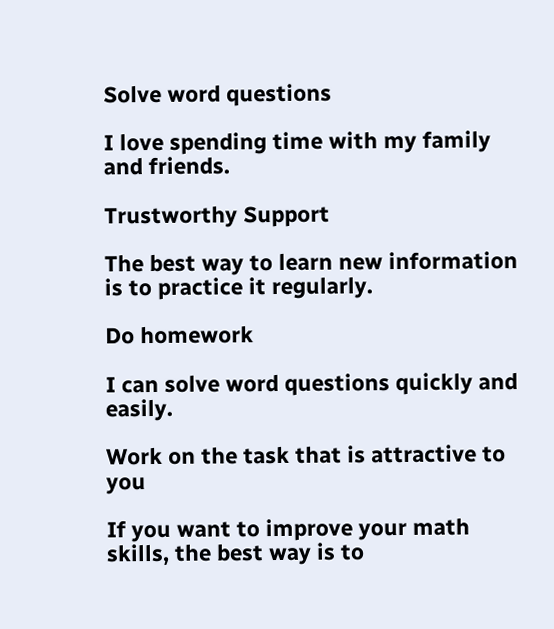Solve word questions

I love spending time with my family and friends.

Trustworthy Support

The best way to learn new information is to practice it regularly.

Do homework

I can solve word questions quickly and easily.

Work on the task that is attractive to you

If you want to improve your math skills, the best way is to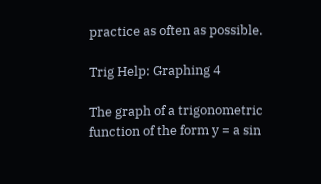practice as often as possible.

Trig Help: Graphing 4

The graph of a trigonometric function of the form y = a sin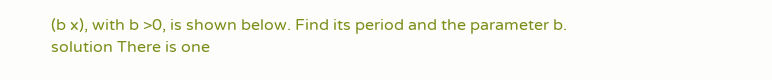(b x), with b >0, is shown below. Find its period and the parameter b. solution There is one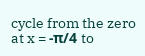cycle from the zero at x = -π/4 to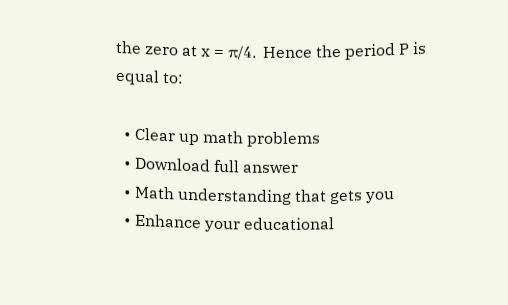the zero at x = π/4. Hence the period P is equal to:

  • Clear up math problems
  • Download full answer
  • Math understanding that gets you
  • Enhance your educational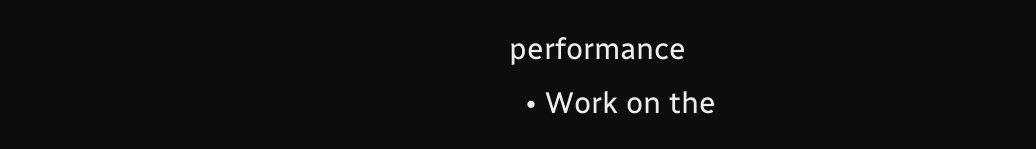performance
  • Work on the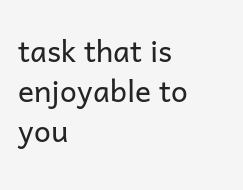task that is enjoyable to you